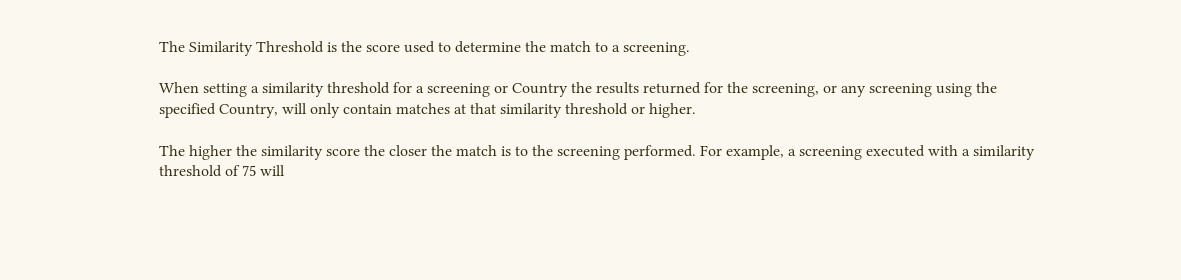The Similarity Threshold is the score used to determine the match to a screening.

When setting a similarity threshold for a screening or Country the results returned for the screening, or any screening using the specified Country, will only contain matches at that similarity threshold or higher.

The higher the similarity score the closer the match is to the screening performed. For example, a screening executed with a similarity threshold of 75 will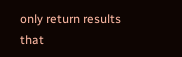only return results that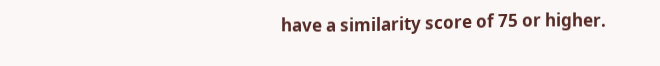have a similarity score of 75 or higher.